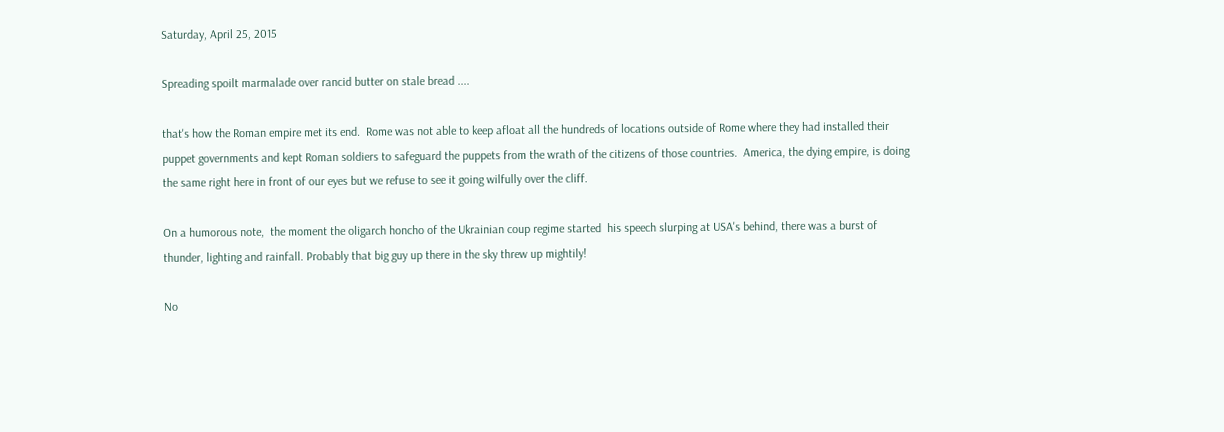Saturday, April 25, 2015

Spreading spoilt marmalade over rancid butter on stale bread ....

that's how the Roman empire met its end.  Rome was not able to keep afloat all the hundreds of locations outside of Rome where they had installed their puppet governments and kept Roman soldiers to safeguard the puppets from the wrath of the citizens of those countries.  America, the dying empire, is doing the same right here in front of our eyes but we refuse to see it going wilfully over the cliff.

On a humorous note,  the moment the oligarch honcho of the Ukrainian coup regime started  his speech slurping at USA's behind, there was a burst of thunder, lighting and rainfall. Probably that big guy up there in the sky threw up mightily!

No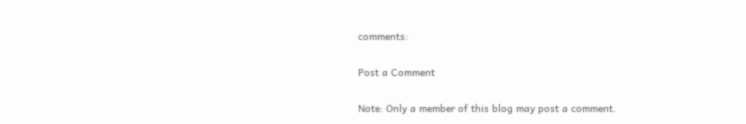comments:

Post a Comment

Note: Only a member of this blog may post a comment.